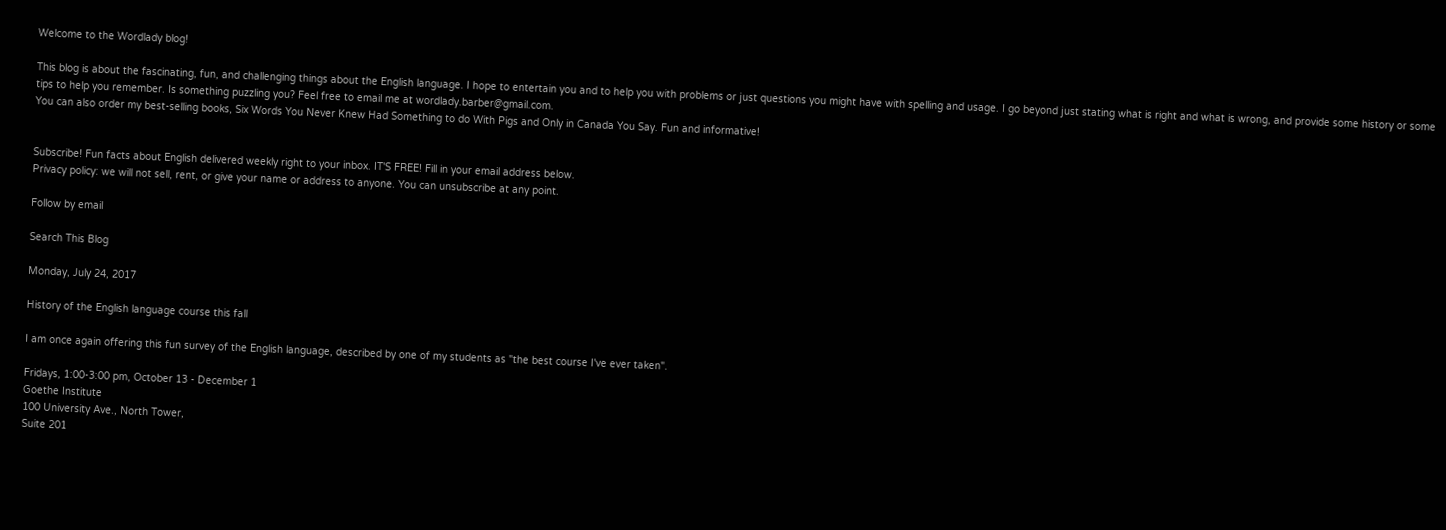Welcome to the Wordlady blog!

This blog is about the fascinating, fun, and challenging things about the English language. I hope to entertain you and to help you with problems or just questions you might have with spelling and usage. I go beyond just stating what is right and what is wrong, and provide some history or some tips to help you remember. Is something puzzling you? Feel free to email me at wordlady.barber@gmail.com.
You can also order my best-selling books, Six Words You Never Knew Had Something to do With Pigs and Only in Canada You Say. Fun and informative!


Subscribe! Fun facts about English delivered weekly right to your inbox. IT'S FREE! Fill in your email address below.
Privacy policy: we will not sell, rent, or give your name or address to anyone. You can unsubscribe at any point.

Follow by email

Search This Blog

Monday, July 24, 2017

History of the English language course this fall

I am once again offering this fun survey of the English language, described by one of my students as "the best course I've ever taken".

Fridays, 1:00-3:00 pm, October 13 - December 1
Goethe Institute
100 University Ave., North Tower,
Suite 201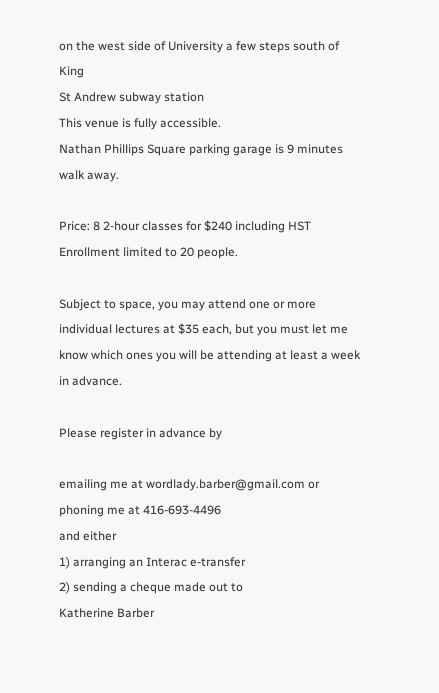on the west side of University a few steps south of King
St Andrew subway station
This venue is fully accessible.
Nathan Phillips Square parking garage is 9 minutes walk away.

Price: 8 2-hour classes for $240 including HST
Enrollment limited to 20 people.

Subject to space, you may attend one or more individual lectures at $35 each, but you must let me know which ones you will be attending at least a week in advance.

Please register in advance by

emailing me at wordlady.barber@gmail.com or phoning me at 416-693-4496
and either
1) arranging an Interac e-transfer
2) sending a cheque made out to
Katherine Barber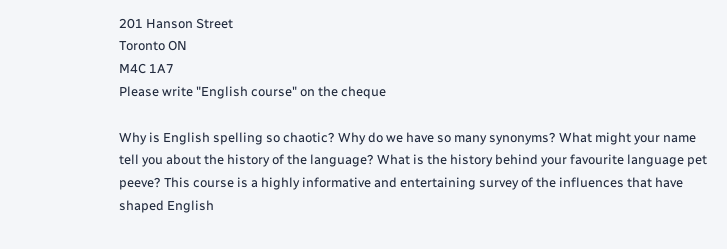201 Hanson Street
Toronto ON
M4C 1A7
Please write "English course" on the cheque

Why is English spelling so chaotic? Why do we have so many synonyms? What might your name tell you about the history of the language? What is the history behind your favourite language pet peeve? This course is a highly informative and entertaining survey of the influences that have shaped English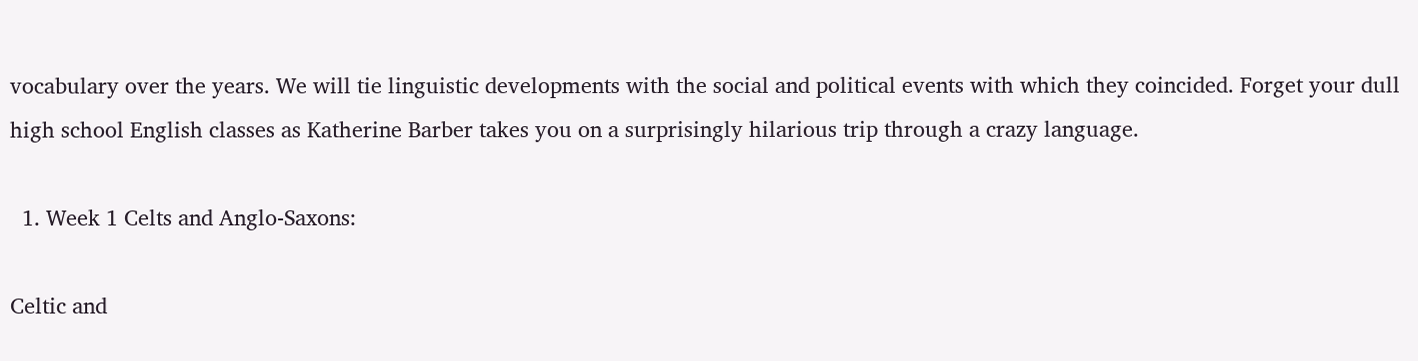vocabulary over the years. We will tie linguistic developments with the social and political events with which they coincided. Forget your dull high school English classes as Katherine Barber takes you on a surprisingly hilarious trip through a crazy language.

  1. Week 1 Celts and Anglo-Saxons:

Celtic and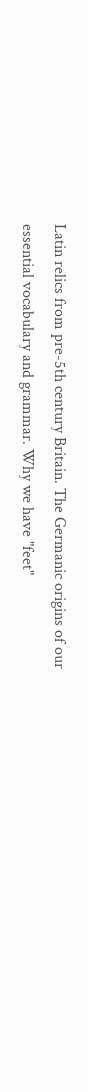Latin relics from pre-5th century Britain. The Germanic origins of our essential vocabulary and grammar. Why we have "feet"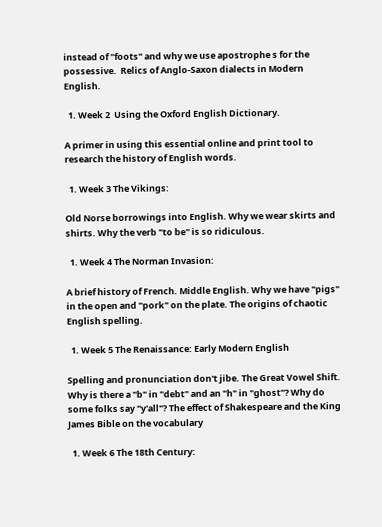instead of "foots" and why we use apostrophe s for the possessive.  Relics of Anglo-Saxon dialects in Modern English.

  1. Week 2  Using the Oxford English Dictionary.

A primer in using this essential online and print tool to research the history of English words.

  1. Week 3 The Vikings:

Old Norse borrowings into English. Why we wear skirts and shirts. Why the verb "to be" is so ridiculous.

  1. Week 4 The Norman Invasion:

A brief history of French. Middle English. Why we have "pigs" in the open and "pork" on the plate. The origins of chaotic English spelling.

  1. Week 5 The Renaissance: Early Modern English

Spelling and pronunciation don't jibe. The Great Vowel Shift. Why is there a "b" in "debt" and an "h" in "ghost"? Why do some folks say "y'all"? The effect of Shakespeare and the King James Bible on the vocabulary

  1. Week 6 The 18th Century: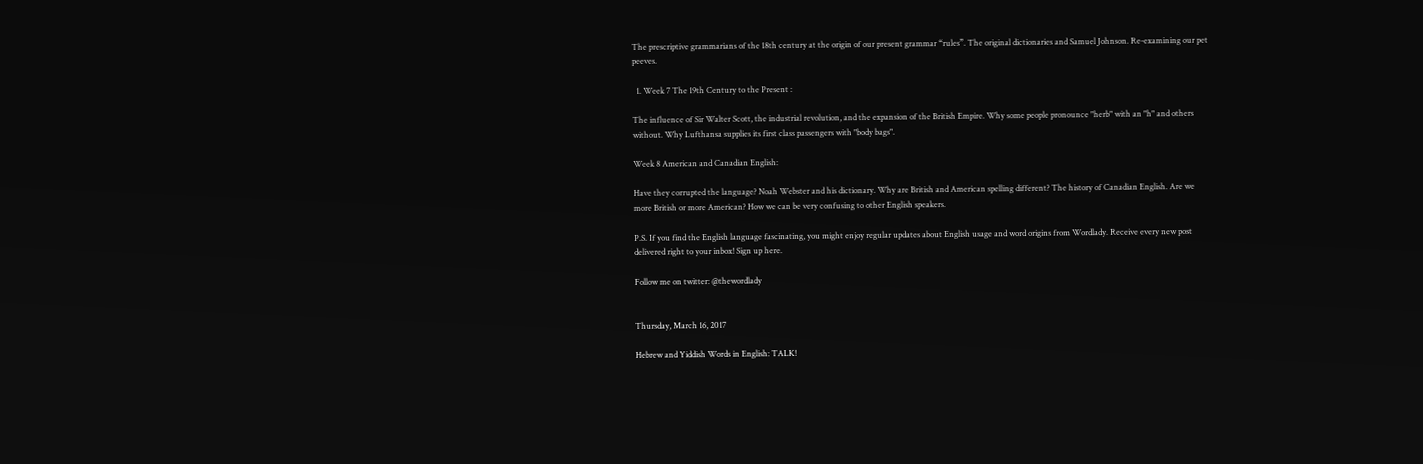The prescriptive grammarians of the 18th century at the origin of our present grammar “rules”. The original dictionaries and Samuel Johnson. Re-examining our pet peeves.

  1. Week 7 The 19th Century to the Present :

The influence of Sir Walter Scott, the industrial revolution, and the expansion of the British Empire. Why some people pronounce "herb" with an "h" and others without. Why Lufthansa supplies its first class passengers with "body bags".

Week 8 American and Canadian English:

Have they corrupted the language? Noah Webster and his dictionary. Why are British and American spelling different? The history of Canadian English. Are we more British or more American? How we can be very confusing to other English speakers.

P.S. If you find the English language fascinating, you might enjoy regular updates about English usage and word origins from Wordlady. Receive every new post delivered right to your inbox! Sign up here.

Follow me on twitter: @thewordlady


Thursday, March 16, 2017

Hebrew and Yiddish Words in English: TALK!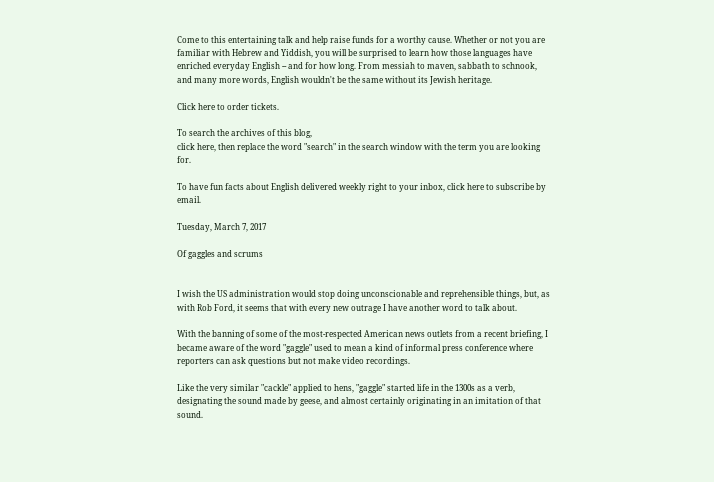Come to this entertaining talk and help raise funds for a worthy cause. Whether or not you are familiar with Hebrew and Yiddish, you will be surprised to learn how those languages have enriched everyday English -- and for how long. From messiah to maven, sabbath to schnook, and many more words, English wouldn't be the same without its Jewish heritage.

Click here to order tickets.

To search the archives of this blog,
click here, then replace the word "search" in the search window with the term you are looking for.

To have fun facts about English delivered weekly right to your inbox, click here to subscribe by email.

Tuesday, March 7, 2017

Of gaggles and scrums


I wish the US administration would stop doing unconscionable and reprehensible things, but, as with Rob Ford, it seems that with every new outrage I have another word to talk about.

With the banning of some of the most-respected American news outlets from a recent briefing, I became aware of the word "gaggle" used to mean a kind of informal press conference where reporters can ask questions but not make video recordings.

Like the very similar "cackle" applied to hens, "gaggle" started life in the 1300s as a verb, designating the sound made by geese, and almost certainly originating in an imitation of that sound.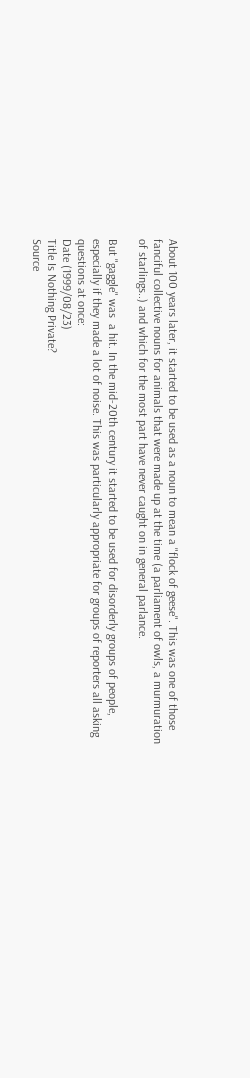About 100 years later, it started to be used as a noun to mean a "flock of geese". This was one of those fanciful collective nouns for animals that were made up at the time (a parliament of owls, a murmuration of starlings..) and which for the most part have never caught on in general parlance.

But "gaggle" was  a hit. In the mid-20th century it started to be used for disorderly groups of people, especially if they made a lot of noise. This was particularly appropriate for groups of reporters all asking questions at once:
Date (1999/08/23)
Title Is Nothing Private?
Source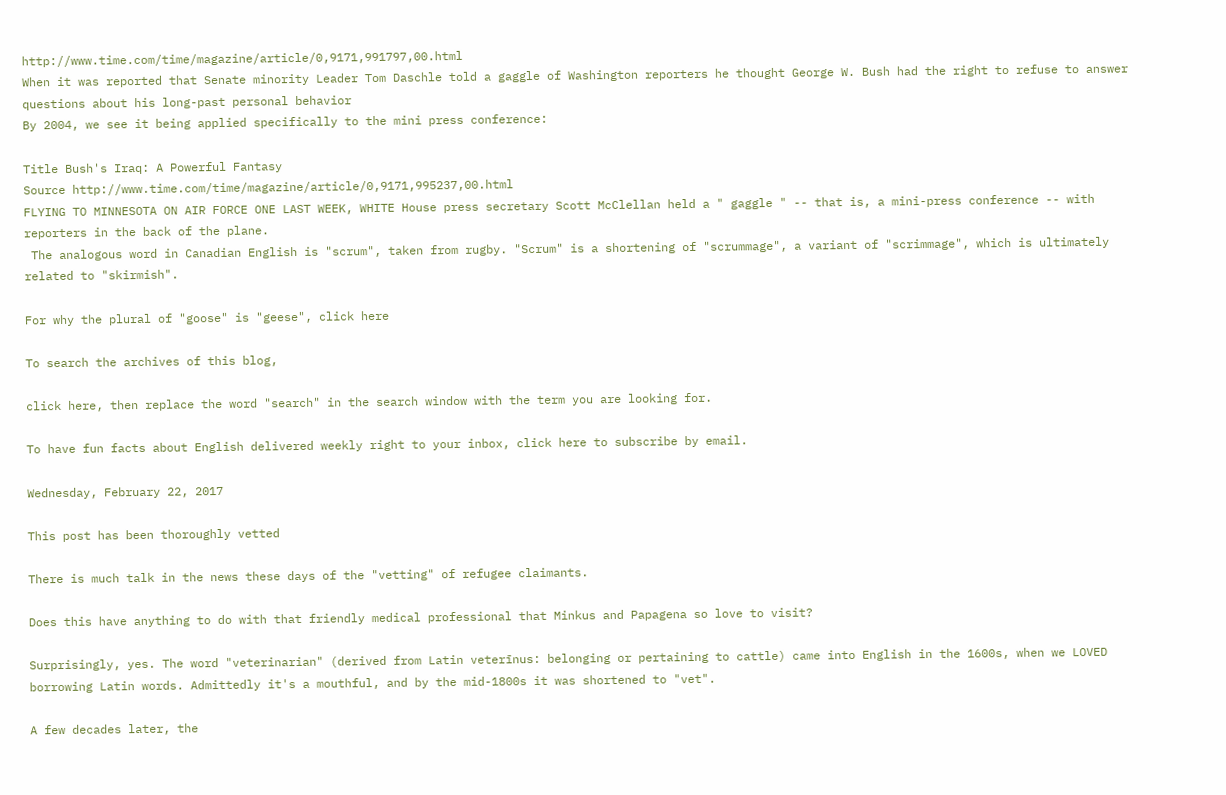http://www.time.com/time/magazine/article/0,9171,991797,00.html
When it was reported that Senate minority Leader Tom Daschle told a gaggle of Washington reporters he thought George W. Bush had the right to refuse to answer questions about his long-past personal behavior
By 2004, we see it being applied specifically to the mini press conference:

Title Bush's Iraq: A Powerful Fantasy
Source http://www.time.com/time/magazine/article/0,9171,995237,00.html
FLYING TO MINNESOTA ON AIR FORCE ONE LAST WEEK, WHITE House press secretary Scott McClellan held a " gaggle " -- that is, a mini-press conference -- with reporters in the back of the plane.
 The analogous word in Canadian English is "scrum", taken from rugby. "Scrum" is a shortening of "scrummage", a variant of "scrimmage", which is ultimately related to "skirmish".

For why the plural of "goose" is "geese", click here

To search the archives of this blog,

click here, then replace the word "search" in the search window with the term you are looking for.

To have fun facts about English delivered weekly right to your inbox, click here to subscribe by email.

Wednesday, February 22, 2017

This post has been thoroughly vetted

There is much talk in the news these days of the "vetting" of refugee claimants.

Does this have anything to do with that friendly medical professional that Minkus and Papagena so love to visit?

Surprisingly, yes. The word "veterinarian" (derived from Latin veterīnus: belonging or pertaining to cattle) came into English in the 1600s, when we LOVED borrowing Latin words. Admittedly it's a mouthful, and by the mid-1800s it was shortened to "vet".

A few decades later, the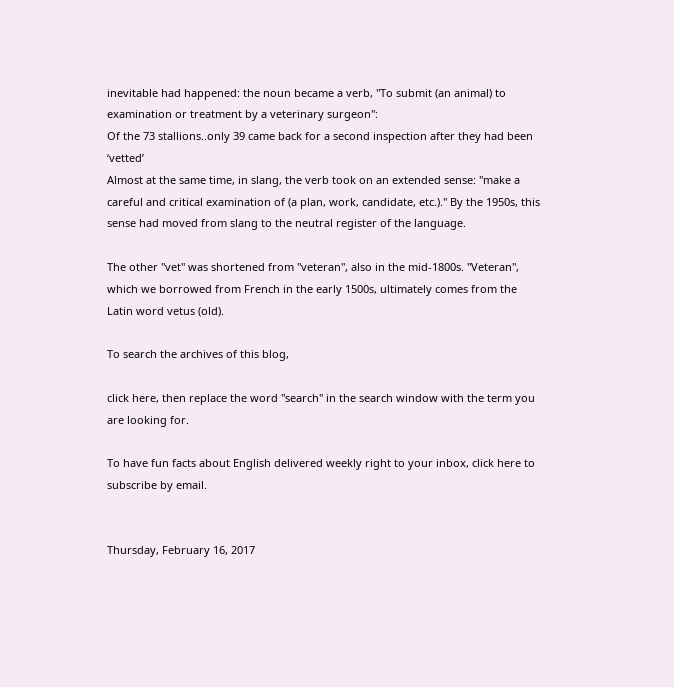inevitable had happened: the noun became a verb, "To submit (an animal) to examination or treatment by a veterinary surgeon":
Of the 73 stallions..only 39 came back for a second inspection after they had been ‘vetted’
Almost at the same time, in slang, the verb took on an extended sense: "make a careful and critical examination of (a plan, work, candidate, etc.)." By the 1950s, this sense had moved from slang to the neutral register of the language.

The other "vet" was shortened from "veteran", also in the mid-1800s. "Veteran", which we borrowed from French in the early 1500s, ultimately comes from the Latin word vetus (old).

To search the archives of this blog,

click here, then replace the word "search" in the search window with the term you are looking for.

To have fun facts about English delivered weekly right to your inbox, click here to subscribe by email.


Thursday, February 16, 2017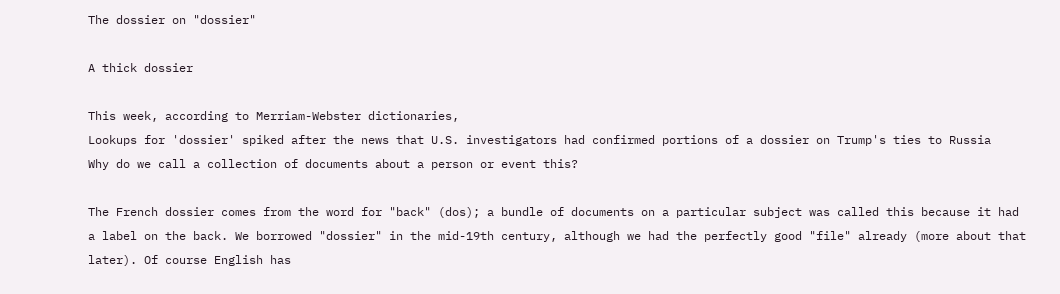The dossier on "dossier"

A thick dossier

This week, according to Merriam-Webster dictionaries,
Lookups for 'dossier' spiked after the news that U.S. investigators had confirmed portions of a dossier on Trump's ties to Russia
Why do we call a collection of documents about a person or event this?

The French dossier comes from the word for "back" (dos); a bundle of documents on a particular subject was called this because it had a label on the back. We borrowed "dossier" in the mid-19th century, although we had the perfectly good "file" already (more about that later). Of course English has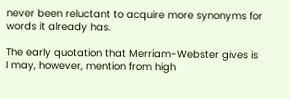never been reluctant to acquire more synonyms for words it already has.

The early quotation that Merriam-Webster gives is
I may, however, mention from high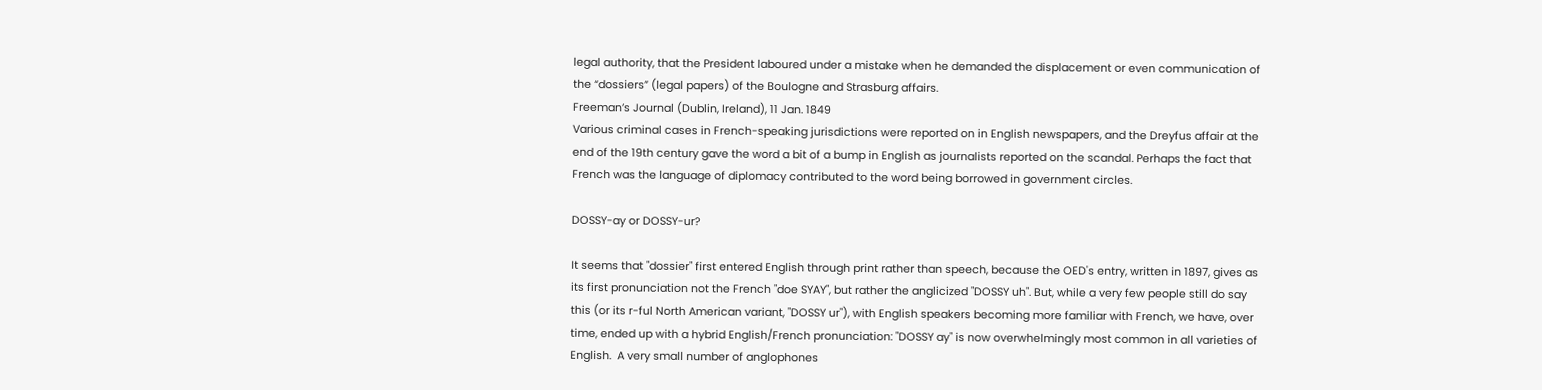legal authority, that the President laboured under a mistake when he demanded the displacement or even communication of the “dossiers” (legal papers) of the Boulogne and Strasburg affairs.
Freeman’s Journal (Dublin, Ireland), 11 Jan. 1849
Various criminal cases in French-speaking jurisdictions were reported on in English newspapers, and the Dreyfus affair at the end of the 19th century gave the word a bit of a bump in English as journalists reported on the scandal. Perhaps the fact that French was the language of diplomacy contributed to the word being borrowed in government circles.

DOSSY-ay or DOSSY-ur?

It seems that "dossier" first entered English through print rather than speech, because the OED's entry, written in 1897, gives as its first pronunciation not the French "doe SYAY", but rather the anglicized "DOSSY uh". But, while a very few people still do say this (or its r-ful North American variant, "DOSSY ur"), with English speakers becoming more familiar with French, we have, over time, ended up with a hybrid English/French pronunciation: "DOSSY ay" is now overwhelmingly most common in all varieties of English.  A very small number of anglophones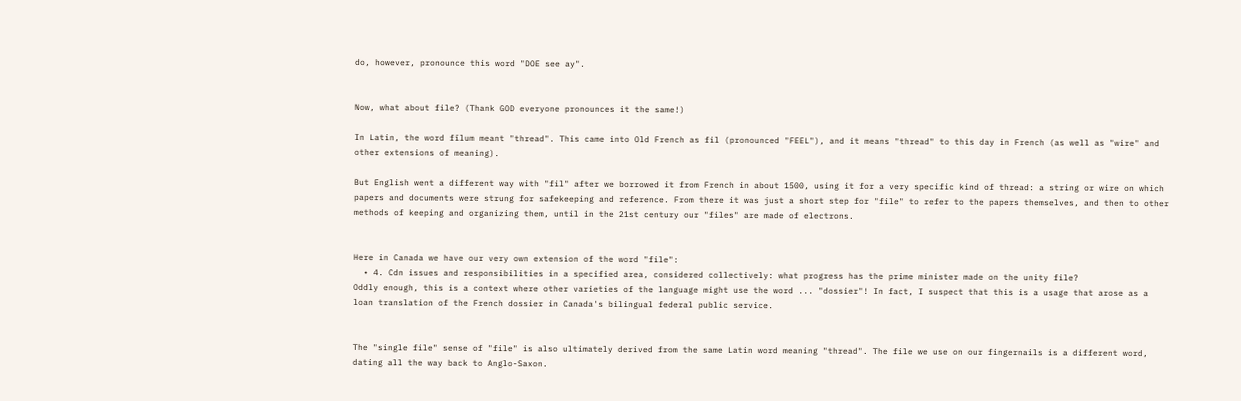do, however, pronounce this word "DOE see ay".


Now, what about file? (Thank GOD everyone pronounces it the same!)

In Latin, the word fīlum meant "thread". This came into Old French as fil (pronounced "FEEL"), and it means "thread" to this day in French (as well as "wire" and other extensions of meaning).

But English went a different way with "fil" after we borrowed it from French in about 1500, using it for a very specific kind of thread: a string or wire on which papers and documents were strung for safekeeping and reference. From there it was just a short step for "file" to refer to the papers themselves, and then to other methods of keeping and organizing them, until in the 21st century our "files" are made of electrons.


Here in Canada we have our very own extension of the word "file":
  • 4. Cdn issues and responsibilities in a specified area, considered collectively: what progress has the prime minister made on the unity file?
Oddly enough, this is a context where other varieties of the language might use the word ... "dossier"! In fact, I suspect that this is a usage that arose as a loan translation of the French dossier in Canada's bilingual federal public service.


The "single file" sense of "file" is also ultimately derived from the same Latin word meaning "thread". The file we use on our fingernails is a different word, dating all the way back to Anglo-Saxon.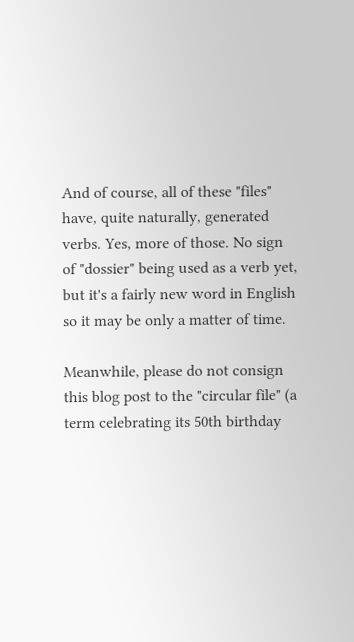And of course, all of these "files" have, quite naturally, generated verbs. Yes, more of those. No sign of "dossier" being used as a verb yet, but it's a fairly new word in English so it may be only a matter of time.

Meanwhile, please do not consign this blog post to the "circular file" (a term celebrating its 50th birthday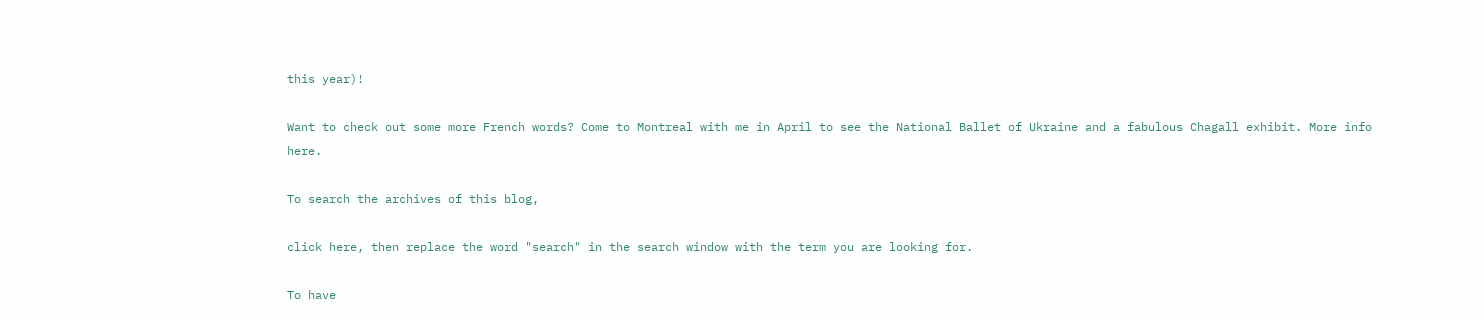this year)!

Want to check out some more French words? Come to Montreal with me in April to see the National Ballet of Ukraine and a fabulous Chagall exhibit. More info here.

To search the archives of this blog,

click here, then replace the word "search" in the search window with the term you are looking for.

To have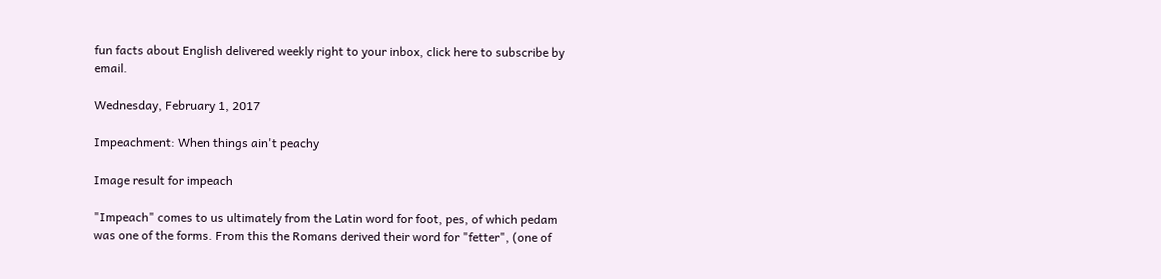fun facts about English delivered weekly right to your inbox, click here to subscribe by email.

Wednesday, February 1, 2017

Impeachment: When things ain't peachy

Image result for impeach

"Impeach" comes to us ultimately from the Latin word for foot, pes, of which pedam was one of the forms. From this the Romans derived their word for "fetter", (one of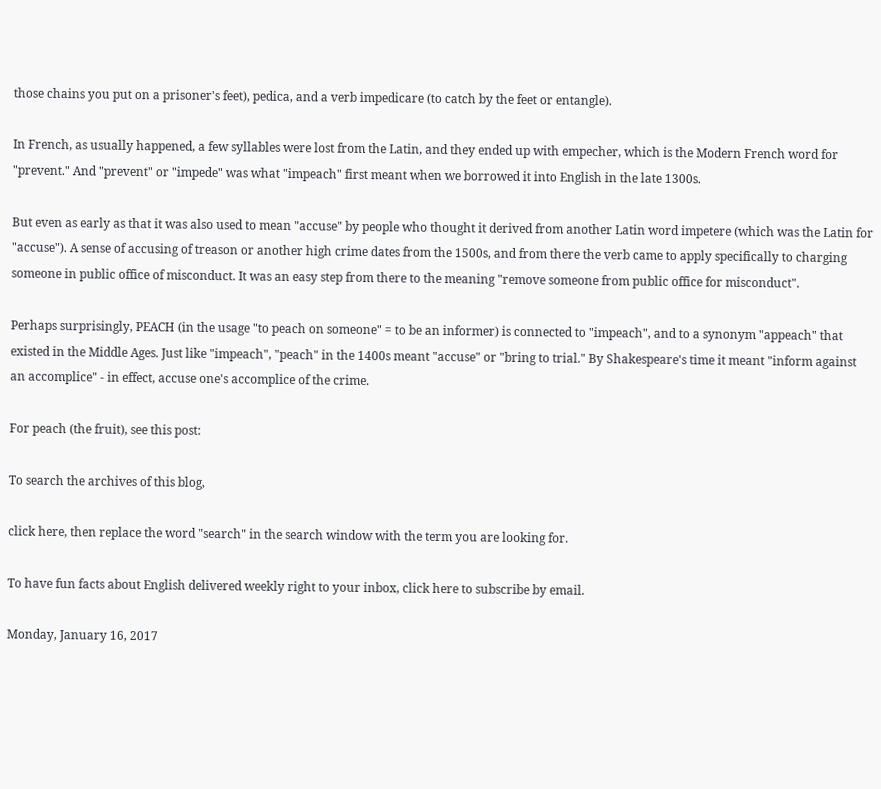those chains you put on a prisoner's feet), pedica, and a verb impedicare (to catch by the feet or entangle).

In French, as usually happened, a few syllables were lost from the Latin, and they ended up with empecher, which is the Modern French word for "prevent." And "prevent" or "impede" was what "impeach" first meant when we borrowed it into English in the late 1300s.

But even as early as that it was also used to mean "accuse" by people who thought it derived from another Latin word impetere (which was the Latin for "accuse"). A sense of accusing of treason or another high crime dates from the 1500s, and from there the verb came to apply specifically to charging someone in public office of misconduct. It was an easy step from there to the meaning "remove someone from public office for misconduct".

Perhaps surprisingly, PEACH (in the usage "to peach on someone" = to be an informer) is connected to "impeach", and to a synonym "appeach" that existed in the Middle Ages. Just like "impeach", "peach" in the 1400s meant "accuse" or "bring to trial." By Shakespeare's time it meant "inform against an accomplice" - in effect, accuse one's accomplice of the crime.

For peach (the fruit), see this post:

To search the archives of this blog,

click here, then replace the word "search" in the search window with the term you are looking for.

To have fun facts about English delivered weekly right to your inbox, click here to subscribe by email.

Monday, January 16, 2017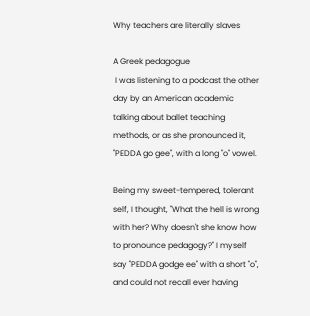Why teachers are literally slaves

A Greek pedagogue
 I was listening to a podcast the other day by an American academic talking about ballet teaching methods, or as she pronounced it, "PEDDA go gee", with a long "o" vowel.

Being my sweet-tempered, tolerant self, I thought, "What the hell is wrong with her? Why doesn't she know how to pronounce pedagogy?" I myself say "PEDDA godge ee" with a short "o", and could not recall ever having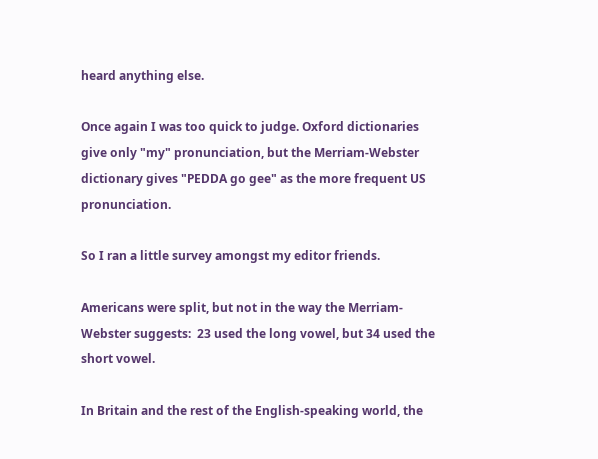heard anything else.

Once again I was too quick to judge. Oxford dictionaries give only "my" pronunciation, but the Merriam-Webster dictionary gives "PEDDA go gee" as the more frequent US pronunciation.

So I ran a little survey amongst my editor friends.

Americans were split, but not in the way the Merriam-Webster suggests:  23 used the long vowel, but 34 used the short vowel.

In Britain and the rest of the English-speaking world, the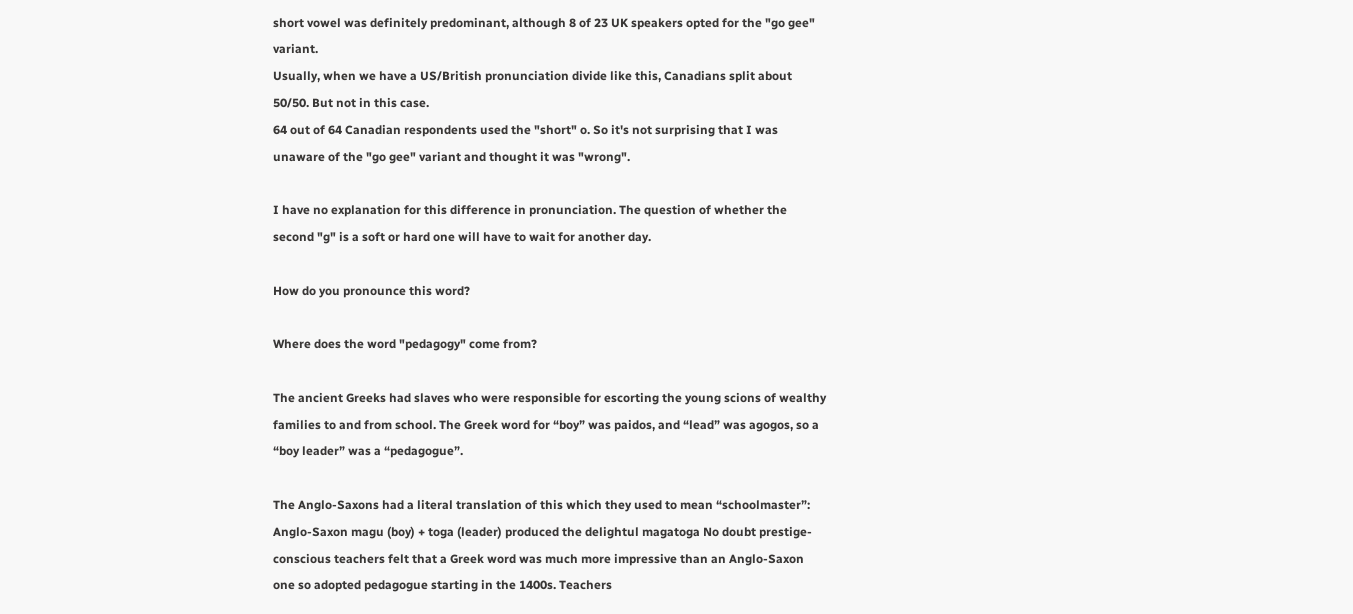short vowel was definitely predominant, although 8 of 23 UK speakers opted for the "go gee" variant.
Usually, when we have a US/British pronunciation divide like this, Canadians split about 50/50. But not in this case.
64 out of 64 Canadian respondents used the "short" o. So it's not surprising that I was unaware of the "go gee" variant and thought it was "wrong".

I have no explanation for this difference in pronunciation. The question of whether the second "g" is a soft or hard one will have to wait for another day.

How do you pronounce this word?

Where does the word "pedagogy" come from?

The ancient Greeks had slaves who were responsible for escorting the young scions of wealthy families to and from school. The Greek word for “boy” was paidos, and “lead” was agogos, so a “boy leader” was a “pedagogue”.

The Anglo-Saxons had a literal translation of this which they used to mean “schoolmaster”: Anglo-Saxon magu (boy) + toga (leader) produced the delightul magatoga No doubt prestige-conscious teachers felt that a Greek word was much more impressive than an Anglo-Saxon one so adopted pedagogue starting in the 1400s. Teachers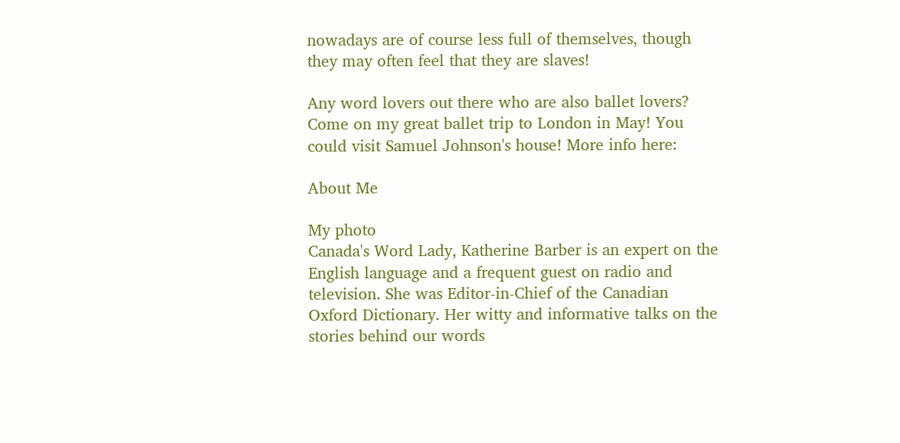nowadays are of course less full of themselves, though they may often feel that they are slaves!

Any word lovers out there who are also ballet lovers? Come on my great ballet trip to London in May! You could visit Samuel Johnson's house! More info here:

About Me

My photo
Canada's Word Lady, Katherine Barber is an expert on the English language and a frequent guest on radio and television. She was Editor-in-Chief of the Canadian Oxford Dictionary. Her witty and informative talks on the stories behind our words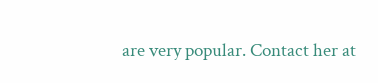are very popular. Contact her at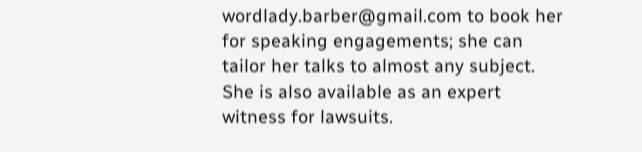wordlady.barber@gmail.com to book her for speaking engagements; she can tailor her talks to almost any subject. She is also available as an expert witness for lawsuits.